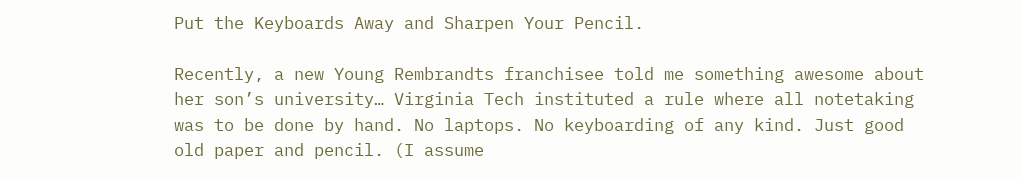Put the Keyboards Away and Sharpen Your Pencil.

Recently, a new Young Rembrandts franchisee told me something awesome about her son’s university… Virginia Tech instituted a rule where all notetaking was to be done by hand. No laptops. No keyboarding of any kind. Just good old paper and pencil. (I assume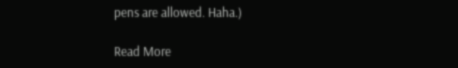pens are allowed. Haha.)

Read More